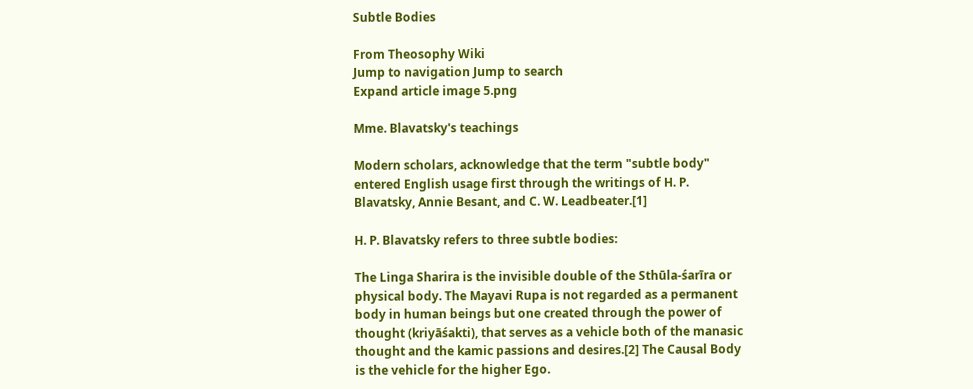Subtle Bodies

From Theosophy Wiki
Jump to navigation Jump to search
Expand article image 5.png

Mme. Blavatsky's teachings

Modern scholars, acknowledge that the term "subtle body" entered English usage first through the writings of H. P. Blavatsky, Annie Besant, and C. W. Leadbeater.[1]

H. P. Blavatsky refers to three subtle bodies:

The Linga Sharira is the invisible double of the Sthūla-śarīra or physical body. The Mayavi Rupa is not regarded as a permanent body in human beings but one created through the power of thought (kriyāśakti), that serves as a vehicle both of the manasic thought and the kamic passions and desires.[2] The Causal Body is the vehicle for the higher Ego.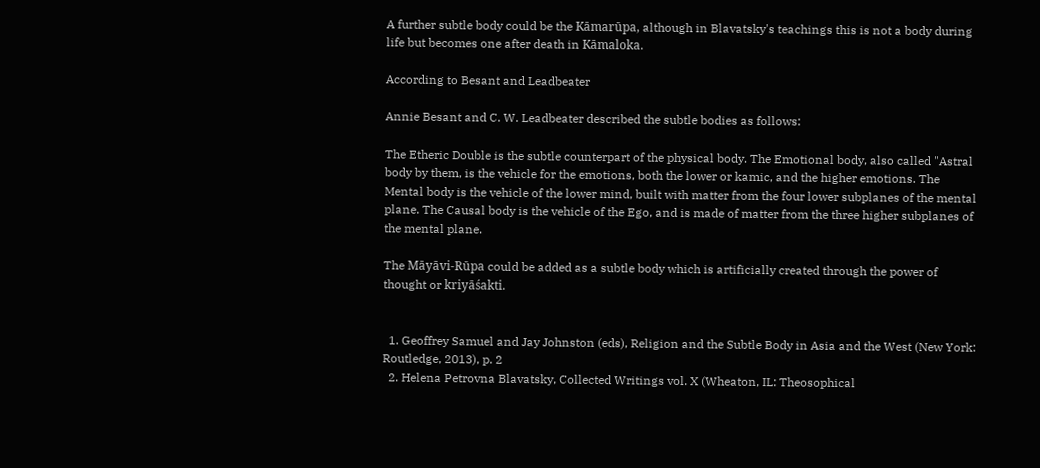A further subtle body could be the Kāmarūpa, although in Blavatsky's teachings this is not a body during life but becomes one after death in Kāmaloka.

According to Besant and Leadbeater

Annie Besant and C. W. Leadbeater described the subtle bodies as follows:

The Etheric Double is the subtle counterpart of the physical body. The Emotional body, also called "Astral body by them, is the vehicle for the emotions, both the lower or kamic, and the higher emotions. The Mental body is the vehicle of the lower mind, built with matter from the four lower subplanes of the mental plane. The Causal body is the vehicle of the Ego, and is made of matter from the three higher subplanes of the mental plane.

The Māyāvi-Rūpa could be added as a subtle body which is artificially created through the power of thought or kriyāśakti.


  1. Geoffrey Samuel and Jay Johnston (eds), Religion and the Subtle Body in Asia and the West (New York: Routledge, 2013), p. 2
  2. Helena Petrovna Blavatsky, Collected Writings vol. X (Wheaton, IL: Theosophical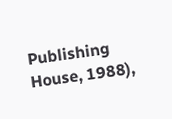Publishing House, 1988),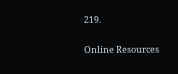219.

Online Resources